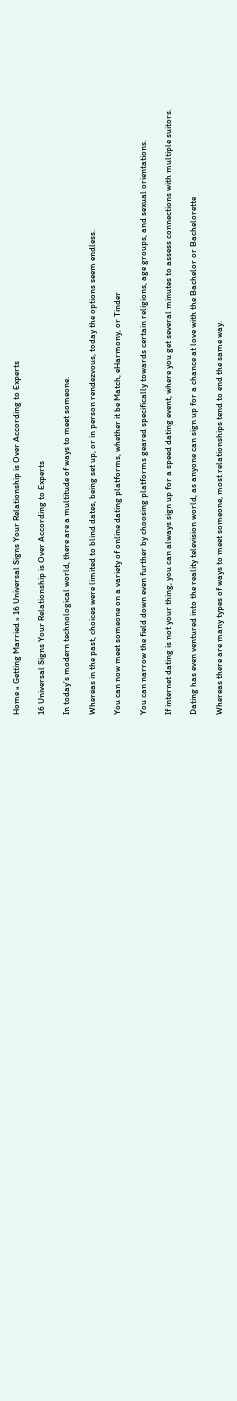Home » Getting Married » 16 Universal Signs Your Relationship is Over According to Experts

16 Universal Signs Your Relationship is Over According to Experts

In today’s modern technological world, there are a multitude of ways to meet someone.

Whereas in the past, choices were limited to blind dates, being set up, or in person rendezvous, today the options seem endless.

You can now meet someone on a variety of online dating platforms, whether it be Match, eHarmony, or Tinder

You can narrow the field down even further by choosing platforms geared specifically towards certain religions, age groups, and sexual orientations.

If internet dating is not your thing, you can always sign up for a speed dating event, where you get several minutes to assess connections with multiple suitors.

Dating has even ventured into the reality television world, as anyone can sign up for a chance at love with the Bachelor or Bachelorette

Whereas there are many types of ways to meet someone, most relationships tend to end the same way.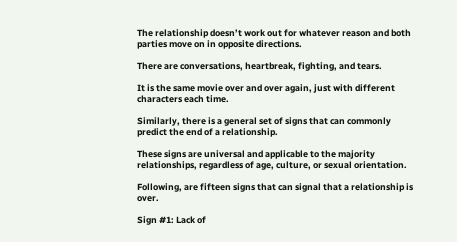The relationship doesn’t work out for whatever reason and both parties move on in opposite directions.

There are conversations, heartbreak, fighting, and tears.

It is the same movie over and over again, just with different characters each time.

Similarly, there is a general set of signs that can commonly predict the end of a relationship.

These signs are universal and applicable to the majority relationships, regardless of age, culture, or sexual orientation.

Following, are fifteen signs that can signal that a relationship is over.

Sign #1: Lack of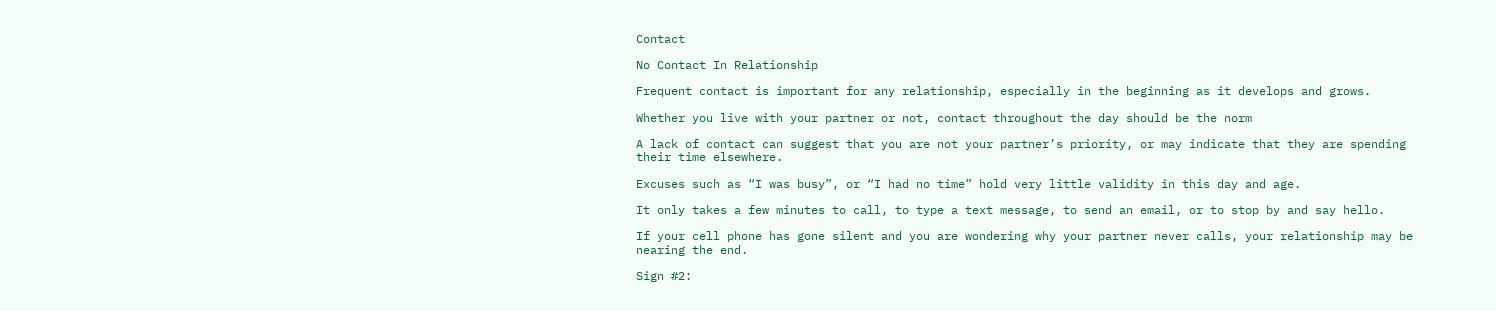Contact

No Contact In Relationship

Frequent contact is important for any relationship, especially in the beginning as it develops and grows.

Whether you live with your partner or not, contact throughout the day should be the norm

A lack of contact can suggest that you are not your partner’s priority, or may indicate that they are spending their time elsewhere.

Excuses such as “I was busy”, or “I had no time” hold very little validity in this day and age.

It only takes a few minutes to call, to type a text message, to send an email, or to stop by and say hello.

If your cell phone has gone silent and you are wondering why your partner never calls, your relationship may be nearing the end.

Sign #2: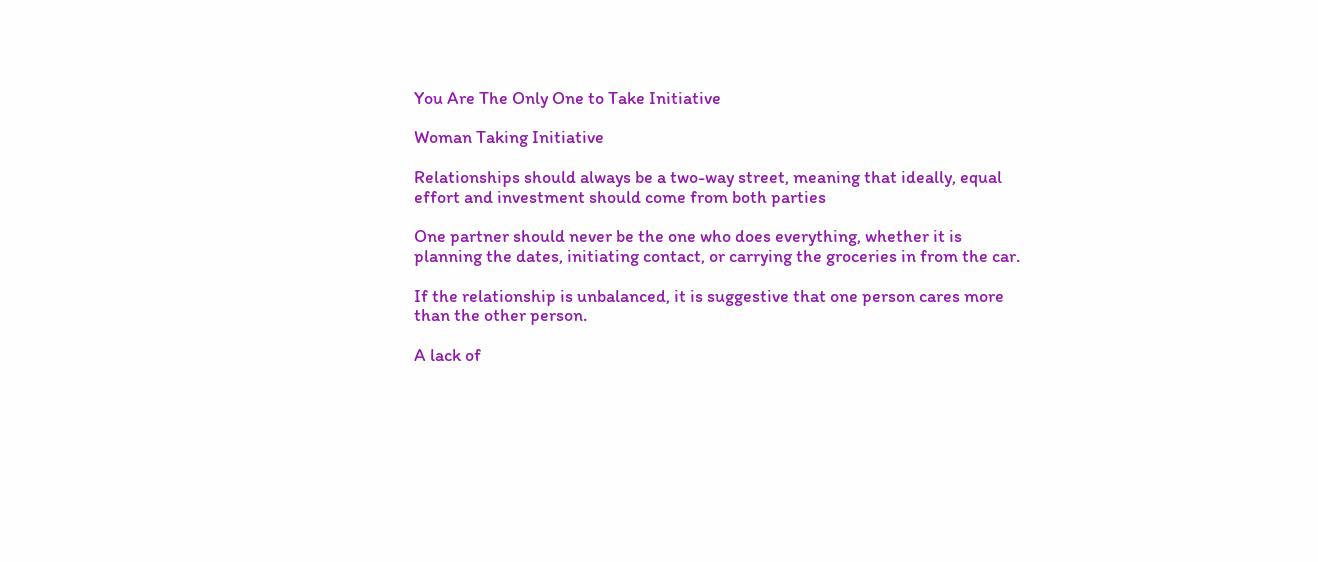You Are The Only One to Take Initiative

Woman Taking Initiative

Relationships should always be a two-way street, meaning that ideally, equal effort and investment should come from both parties

One partner should never be the one who does everything, whether it is planning the dates, initiating contact, or carrying the groceries in from the car.

If the relationship is unbalanced, it is suggestive that one person cares more than the other person.

A lack of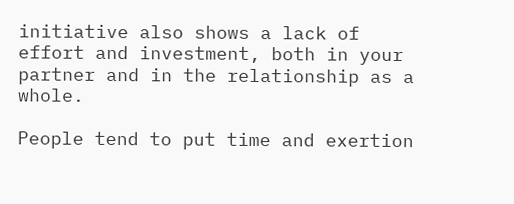initiative also shows a lack of effort and investment, both in your partner and in the relationship as a whole.

People tend to put time and exertion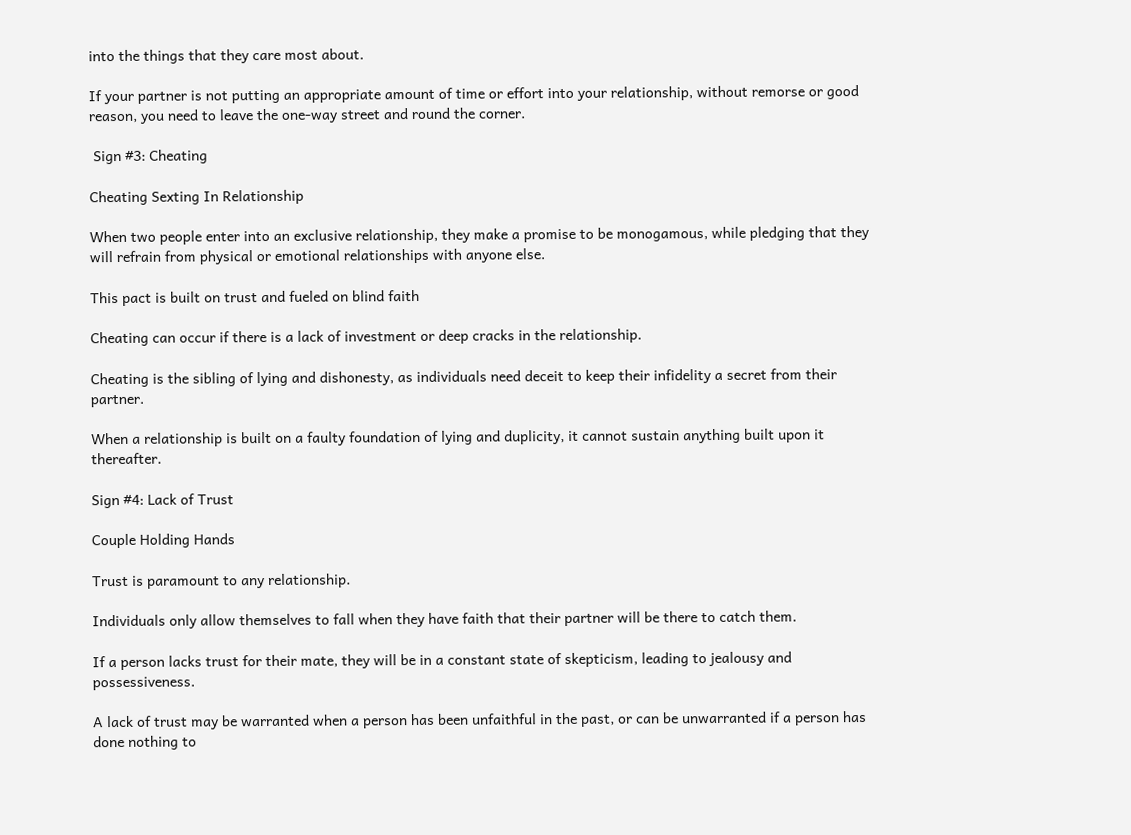into the things that they care most about.

If your partner is not putting an appropriate amount of time or effort into your relationship, without remorse or good reason, you need to leave the one-way street and round the corner.

 Sign #3: Cheating

Cheating Sexting In Relationship

When two people enter into an exclusive relationship, they make a promise to be monogamous, while pledging that they will refrain from physical or emotional relationships with anyone else.

This pact is built on trust and fueled on blind faith

Cheating can occur if there is a lack of investment or deep cracks in the relationship.

Cheating is the sibling of lying and dishonesty, as individuals need deceit to keep their infidelity a secret from their partner.

When a relationship is built on a faulty foundation of lying and duplicity, it cannot sustain anything built upon it thereafter.

Sign #4: Lack of Trust

Couple Holding Hands

Trust is paramount to any relationship.

Individuals only allow themselves to fall when they have faith that their partner will be there to catch them.

If a person lacks trust for their mate, they will be in a constant state of skepticism, leading to jealousy and possessiveness.

A lack of trust may be warranted when a person has been unfaithful in the past, or can be unwarranted if a person has done nothing to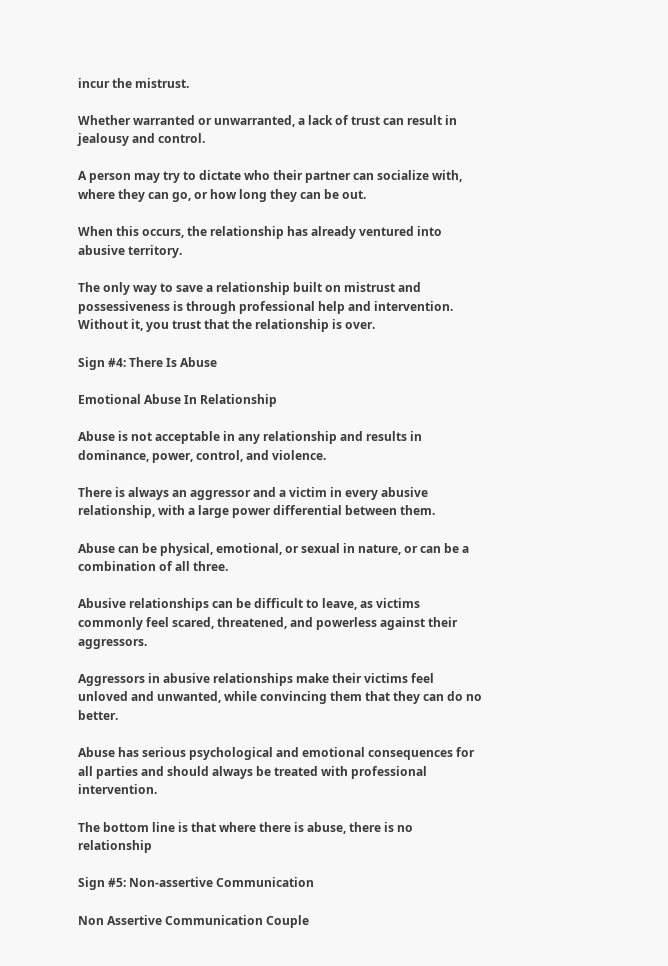incur the mistrust.

Whether warranted or unwarranted, a lack of trust can result in jealousy and control.

A person may try to dictate who their partner can socialize with, where they can go, or how long they can be out.

When this occurs, the relationship has already ventured into abusive territory.

The only way to save a relationship built on mistrust and possessiveness is through professional help and intervention.  Without it, you trust that the relationship is over.

Sign #4: There Is Abuse

Emotional Abuse In Relationship

Abuse is not acceptable in any relationship and results in dominance, power, control, and violence.

There is always an aggressor and a victim in every abusive relationship, with a large power differential between them.

Abuse can be physical, emotional, or sexual in nature, or can be a combination of all three.

Abusive relationships can be difficult to leave, as victims commonly feel scared, threatened, and powerless against their aggressors.

Aggressors in abusive relationships make their victims feel unloved and unwanted, while convincing them that they can do no better.

Abuse has serious psychological and emotional consequences for all parties and should always be treated with professional intervention.

The bottom line is that where there is abuse, there is no relationship

Sign #5: Non-assertive Communication

Non Assertive Communication Couple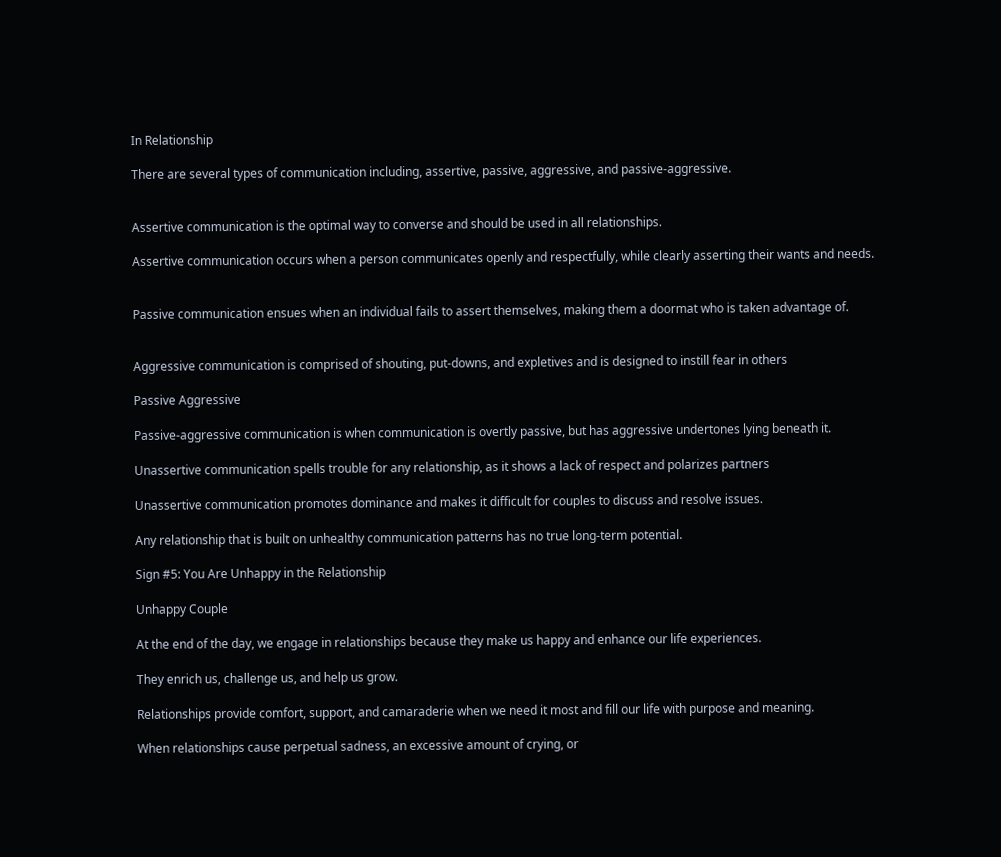In Relationship

There are several types of communication including, assertive, passive, aggressive, and passive-aggressive.


Assertive communication is the optimal way to converse and should be used in all relationships.

Assertive communication occurs when a person communicates openly and respectfully, while clearly asserting their wants and needs.


Passive communication ensues when an individual fails to assert themselves, making them a doormat who is taken advantage of.


Aggressive communication is comprised of shouting, put-downs, and expletives and is designed to instill fear in others

Passive Aggressive

Passive-aggressive communication is when communication is overtly passive, but has aggressive undertones lying beneath it.

Unassertive communication spells trouble for any relationship, as it shows a lack of respect and polarizes partners

Unassertive communication promotes dominance and makes it difficult for couples to discuss and resolve issues.

Any relationship that is built on unhealthy communication patterns has no true long-term potential.

Sign #5: You Are Unhappy in the Relationship

Unhappy Couple

At the end of the day, we engage in relationships because they make us happy and enhance our life experiences.

They enrich us, challenge us, and help us grow.

Relationships provide comfort, support, and camaraderie when we need it most and fill our life with purpose and meaning.

When relationships cause perpetual sadness, an excessive amount of crying, or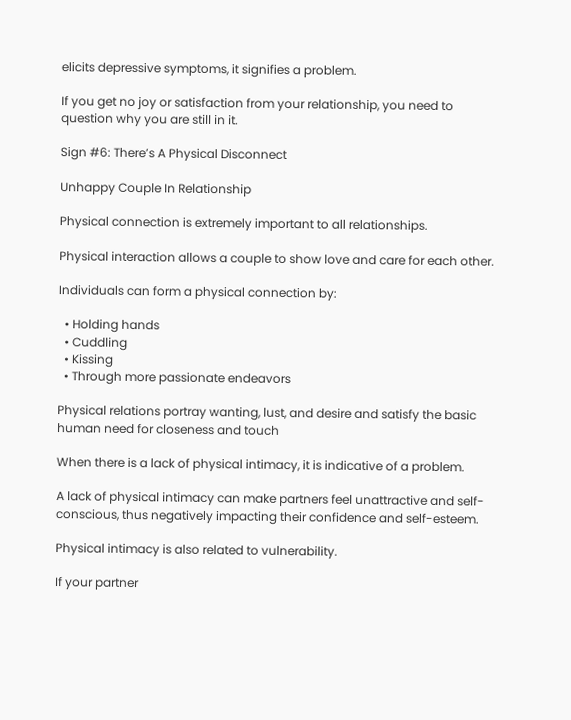elicits depressive symptoms, it signifies a problem.

If you get no joy or satisfaction from your relationship, you need to question why you are still in it.

Sign #6: There’s A Physical Disconnect

Unhappy Couple In Relationship

Physical connection is extremely important to all relationships.

Physical interaction allows a couple to show love and care for each other.

Individuals can form a physical connection by:

  • Holding hands
  • Cuddling
  • Kissing
  • Through more passionate endeavors

Physical relations portray wanting, lust, and desire and satisfy the basic human need for closeness and touch

When there is a lack of physical intimacy, it is indicative of a problem.

A lack of physical intimacy can make partners feel unattractive and self-conscious, thus negatively impacting their confidence and self-esteem.

Physical intimacy is also related to vulnerability.

If your partner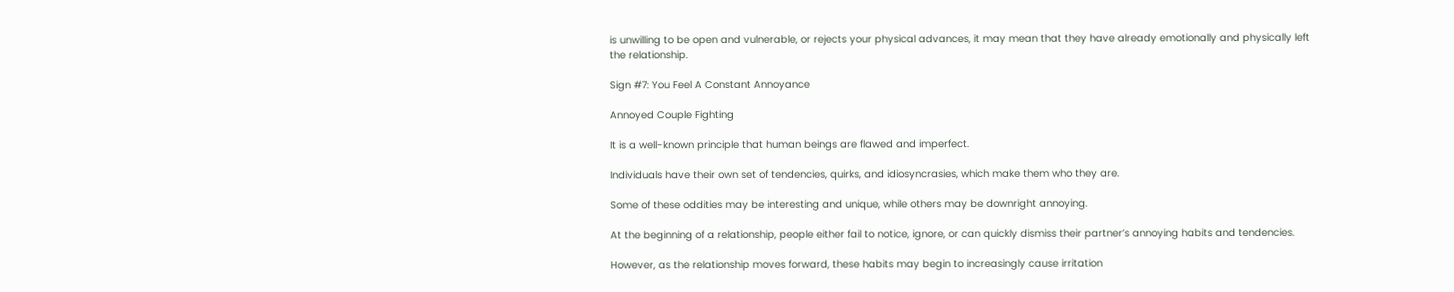is unwilling to be open and vulnerable, or rejects your physical advances, it may mean that they have already emotionally and physically left the relationship.

Sign #7: You Feel A Constant Annoyance

Annoyed Couple Fighting

It is a well-known principle that human beings are flawed and imperfect.

Individuals have their own set of tendencies, quirks, and idiosyncrasies, which make them who they are.

Some of these oddities may be interesting and unique, while others may be downright annoying.

At the beginning of a relationship, people either fail to notice, ignore, or can quickly dismiss their partner’s annoying habits and tendencies.

However, as the relationship moves forward, these habits may begin to increasingly cause irritation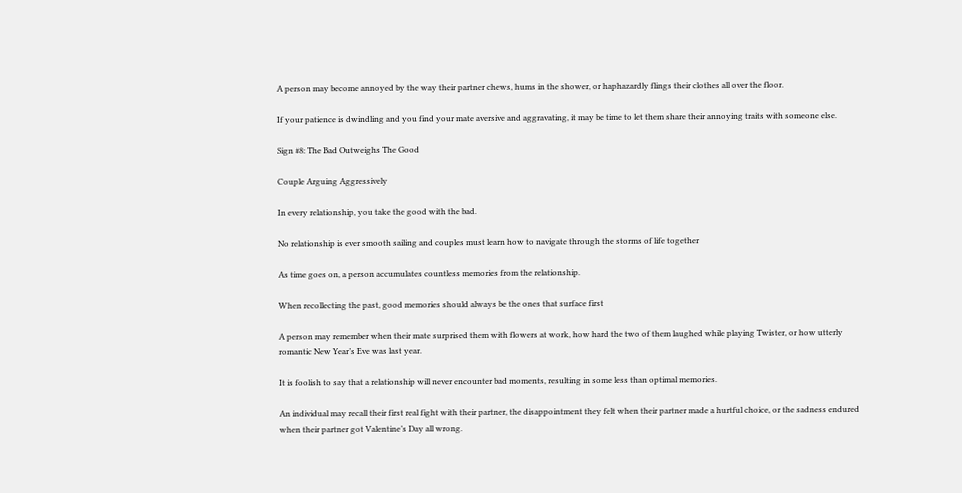A person may become annoyed by the way their partner chews, hums in the shower, or haphazardly flings their clothes all over the floor.

If your patience is dwindling and you find your mate aversive and aggravating, it may be time to let them share their annoying traits with someone else.

Sign #8: The Bad Outweighs The Good

Couple Arguing Aggressively

In every relationship, you take the good with the bad.

No relationship is ever smooth sailing and couples must learn how to navigate through the storms of life together

As time goes on, a person accumulates countless memories from the relationship.

When recollecting the past, good memories should always be the ones that surface first

A person may remember when their mate surprised them with flowers at work, how hard the two of them laughed while playing Twister, or how utterly romantic New Year’s Eve was last year.

It is foolish to say that a relationship will never encounter bad moments, resulting in some less than optimal memories.

An individual may recall their first real fight with their partner, the disappointment they felt when their partner made a hurtful choice, or the sadness endured when their partner got Valentine’s Day all wrong.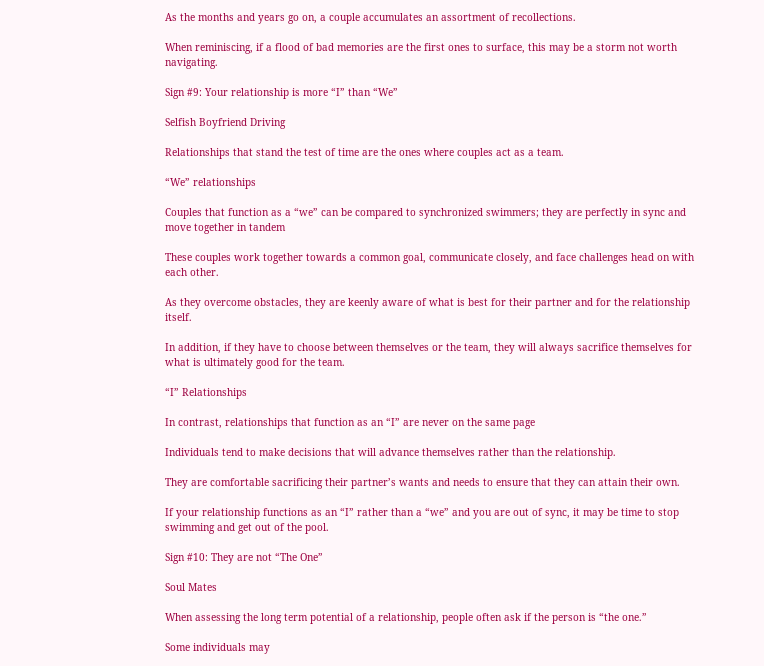As the months and years go on, a couple accumulates an assortment of recollections.

When reminiscing, if a flood of bad memories are the first ones to surface, this may be a storm not worth navigating.

Sign #9: Your relationship is more “I” than “We”

Selfish Boyfriend Driving

Relationships that stand the test of time are the ones where couples act as a team.

“We” relationships

Couples that function as a “we” can be compared to synchronized swimmers; they are perfectly in sync and move together in tandem

These couples work together towards a common goal, communicate closely, and face challenges head on with each other.

As they overcome obstacles, they are keenly aware of what is best for their partner and for the relationship itself.

In addition, if they have to choose between themselves or the team, they will always sacrifice themselves for what is ultimately good for the team.

“I” Relationships

In contrast, relationships that function as an “I” are never on the same page

Individuals tend to make decisions that will advance themselves rather than the relationship.

They are comfortable sacrificing their partner’s wants and needs to ensure that they can attain their own.

If your relationship functions as an “I” rather than a “we” and you are out of sync, it may be time to stop swimming and get out of the pool.

Sign #10: They are not “The One”

Soul Mates

When assessing the long term potential of a relationship, people often ask if the person is “the one.”

Some individuals may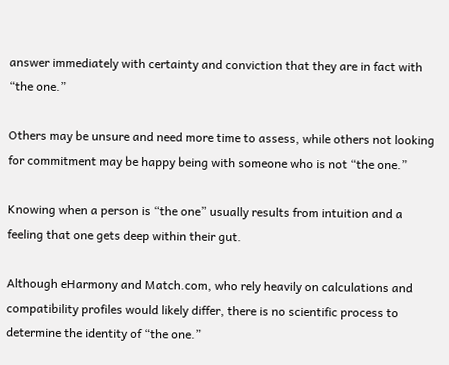answer immediately with certainty and conviction that they are in fact with “the one.”

Others may be unsure and need more time to assess, while others not looking for commitment may be happy being with someone who is not “the one.”

Knowing when a person is “the one” usually results from intuition and a feeling that one gets deep within their gut.

Although eHarmony and Match.com, who rely heavily on calculations and compatibility profiles would likely differ, there is no scientific process to determine the identity of “the one.”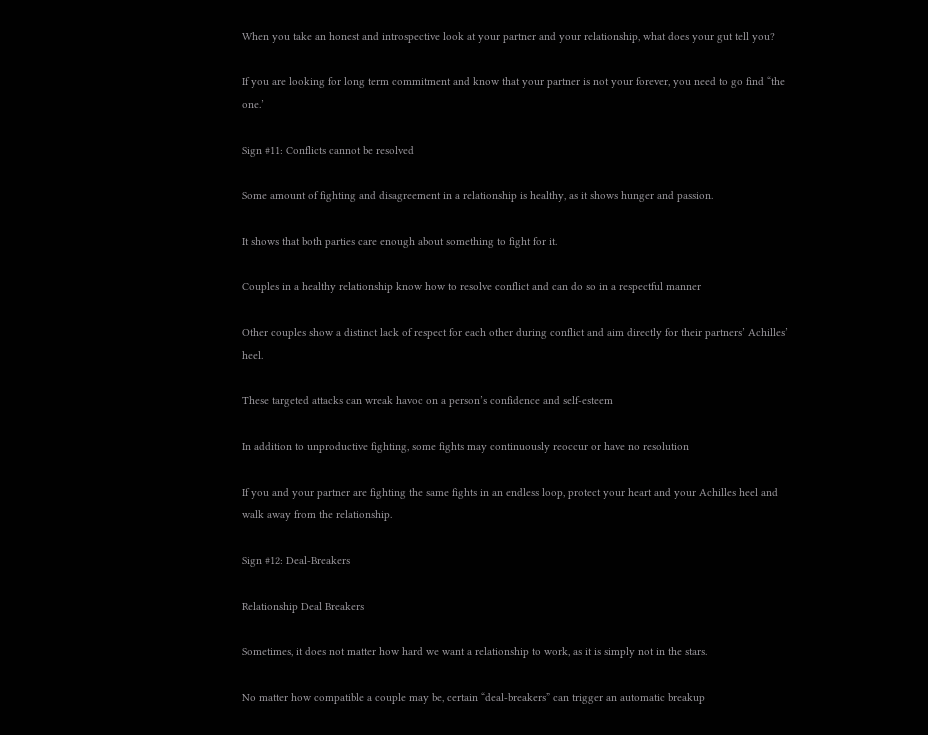When you take an honest and introspective look at your partner and your relationship, what does your gut tell you?

If you are looking for long term commitment and know that your partner is not your forever, you need to go find “the one.’

Sign #11: Conflicts cannot be resolved

Some amount of fighting and disagreement in a relationship is healthy, as it shows hunger and passion.

It shows that both parties care enough about something to fight for it.

Couples in a healthy relationship know how to resolve conflict and can do so in a respectful manner

Other couples show a distinct lack of respect for each other during conflict and aim directly for their partners’ Achilles’ heel.

These targeted attacks can wreak havoc on a person’s confidence and self-esteem

In addition to unproductive fighting, some fights may continuously reoccur or have no resolution

If you and your partner are fighting the same fights in an endless loop, protect your heart and your Achilles heel and walk away from the relationship.

Sign #12: Deal-Breakers

Relationship Deal Breakers

Sometimes, it does not matter how hard we want a relationship to work, as it is simply not in the stars.

No matter how compatible a couple may be, certain “deal-breakers” can trigger an automatic breakup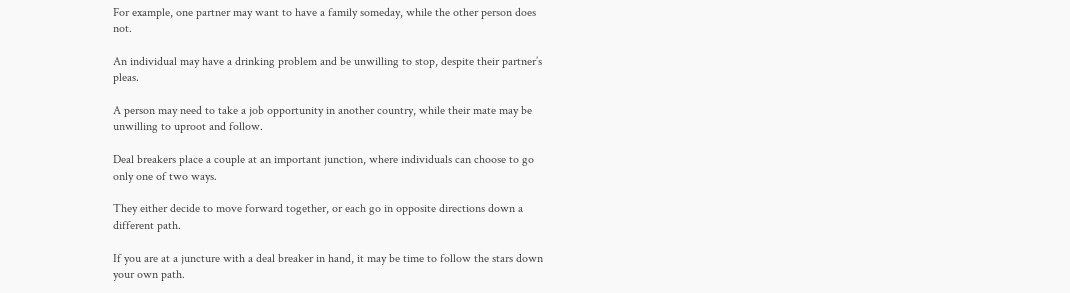For example, one partner may want to have a family someday, while the other person does not.

An individual may have a drinking problem and be unwilling to stop, despite their partner’s pleas.

A person may need to take a job opportunity in another country, while their mate may be unwilling to uproot and follow.

Deal breakers place a couple at an important junction, where individuals can choose to go only one of two ways.

They either decide to move forward together, or each go in opposite directions down a different path.

If you are at a juncture with a deal breaker in hand, it may be time to follow the stars down your own path.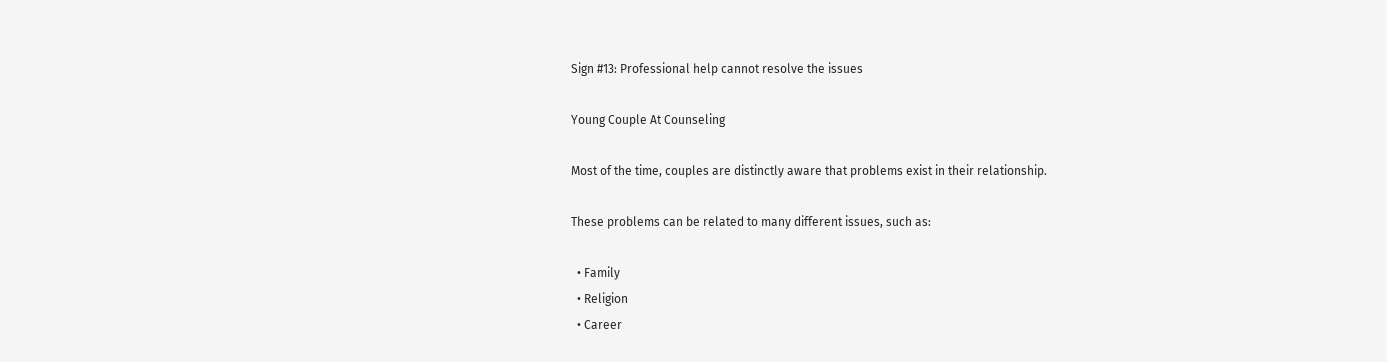Sign #13: Professional help cannot resolve the issues

Young Couple At Counseling

Most of the time, couples are distinctly aware that problems exist in their relationship.

These problems can be related to many different issues, such as:

  • Family
  • Religion
  • Career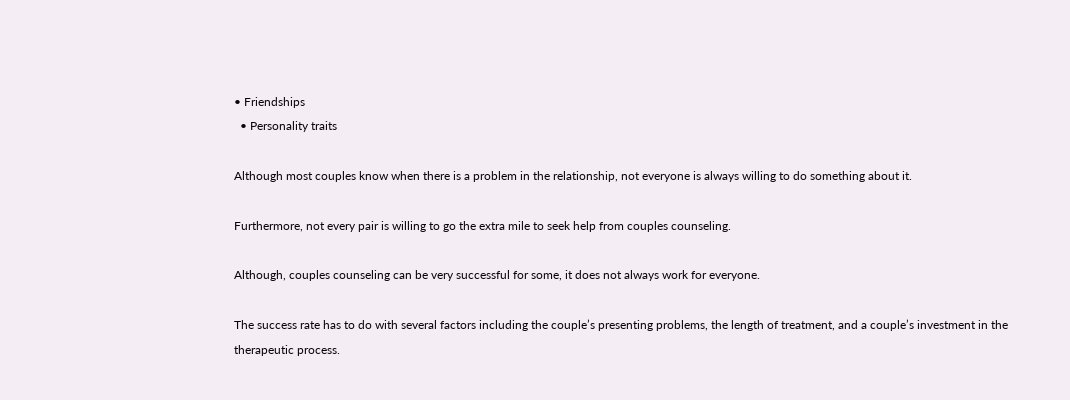• Friendships
  • Personality traits

Although most couples know when there is a problem in the relationship, not everyone is always willing to do something about it.

Furthermore, not every pair is willing to go the extra mile to seek help from couples counseling.

Although, couples counseling can be very successful for some, it does not always work for everyone.

The success rate has to do with several factors including the couple’s presenting problems, the length of treatment, and a couple’s investment in the therapeutic process.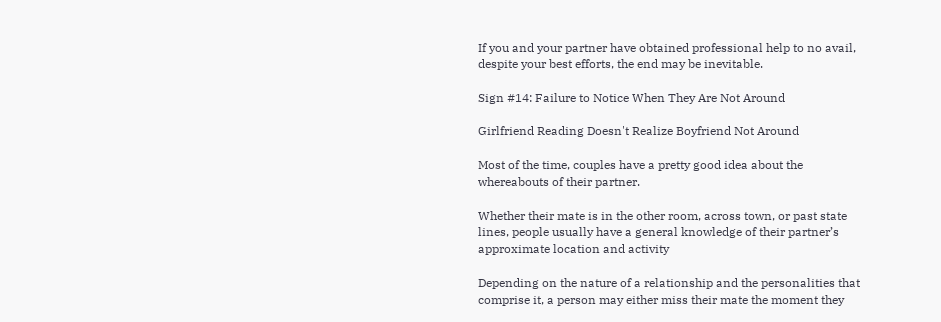If you and your partner have obtained professional help to no avail, despite your best efforts, the end may be inevitable.

Sign #14: Failure to Notice When They Are Not Around

Girlfriend Reading Doesn't Realize Boyfriend Not Around

Most of the time, couples have a pretty good idea about the whereabouts of their partner.

Whether their mate is in the other room, across town, or past state lines, people usually have a general knowledge of their partner’s approximate location and activity

Depending on the nature of a relationship and the personalities that comprise it, a person may either miss their mate the moment they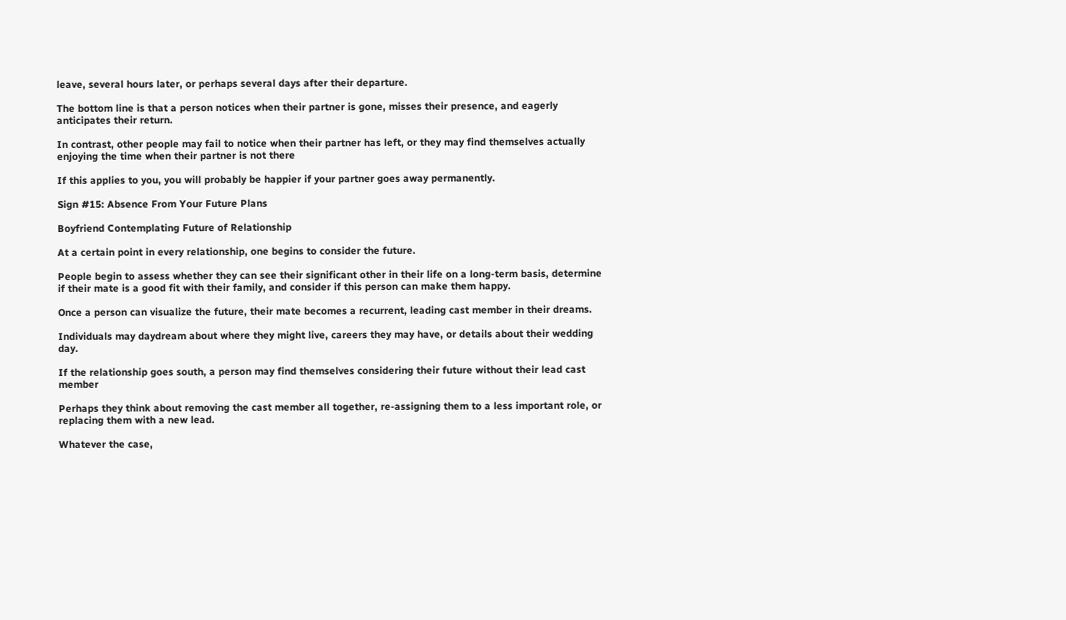leave, several hours later, or perhaps several days after their departure.

The bottom line is that a person notices when their partner is gone, misses their presence, and eagerly anticipates their return.

In contrast, other people may fail to notice when their partner has left, or they may find themselves actually enjoying the time when their partner is not there

If this applies to you, you will probably be happier if your partner goes away permanently.

Sign #15: Absence From Your Future Plans

Boyfriend Contemplating Future of Relationship

At a certain point in every relationship, one begins to consider the future.

People begin to assess whether they can see their significant other in their life on a long-term basis, determine if their mate is a good fit with their family, and consider if this person can make them happy.

Once a person can visualize the future, their mate becomes a recurrent, leading cast member in their dreams.

Individuals may daydream about where they might live, careers they may have, or details about their wedding day.

If the relationship goes south, a person may find themselves considering their future without their lead cast member

Perhaps they think about removing the cast member all together, re-assigning them to a less important role, or replacing them with a new lead.

Whatever the case,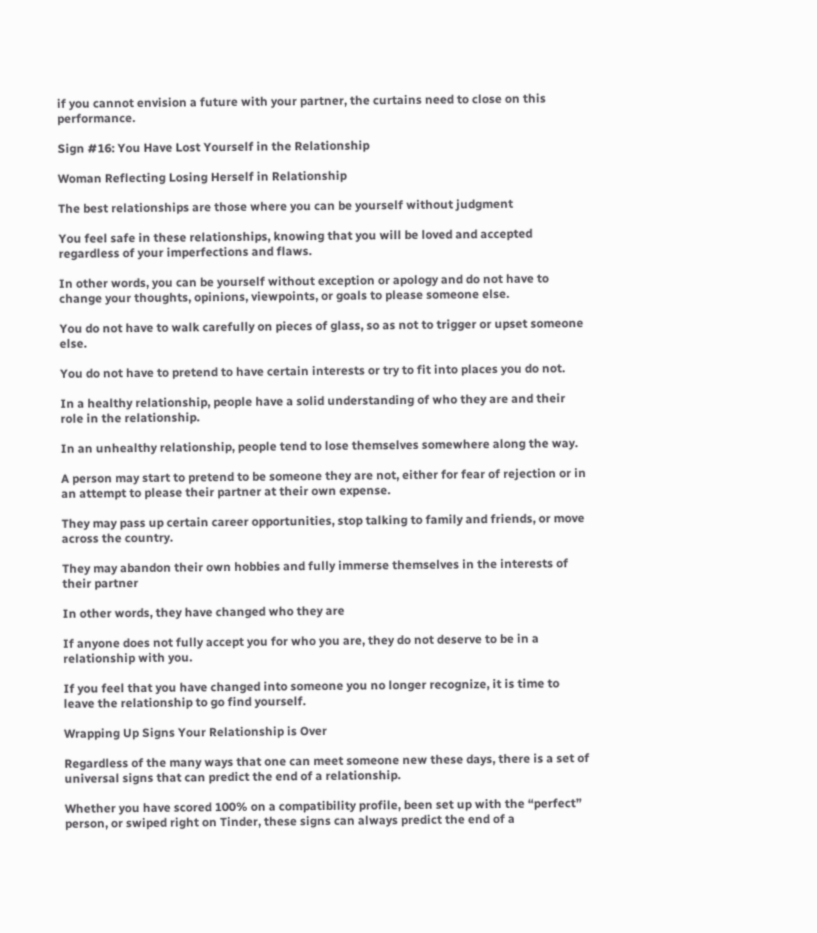if you cannot envision a future with your partner, the curtains need to close on this performance.

Sign #16: You Have Lost Yourself in the Relationship

Woman Reflecting Losing Herself in Relationship

The best relationships are those where you can be yourself without judgment

You feel safe in these relationships, knowing that you will be loved and accepted regardless of your imperfections and flaws.

In other words, you can be yourself without exception or apology and do not have to change your thoughts, opinions, viewpoints, or goals to please someone else.

You do not have to walk carefully on pieces of glass, so as not to trigger or upset someone else.

You do not have to pretend to have certain interests or try to fit into places you do not.

In a healthy relationship, people have a solid understanding of who they are and their role in the relationship.

In an unhealthy relationship, people tend to lose themselves somewhere along the way.

A person may start to pretend to be someone they are not, either for fear of rejection or in an attempt to please their partner at their own expense.

They may pass up certain career opportunities, stop talking to family and friends, or move across the country.

They may abandon their own hobbies and fully immerse themselves in the interests of their partner

In other words, they have changed who they are

If anyone does not fully accept you for who you are, they do not deserve to be in a relationship with you.

If you feel that you have changed into someone you no longer recognize, it is time to leave the relationship to go find yourself.

Wrapping Up Signs Your Relationship is Over

Regardless of the many ways that one can meet someone new these days, there is a set of universal signs that can predict the end of a relationship.

Whether you have scored 100% on a compatibility profile, been set up with the “perfect” person, or swiped right on Tinder, these signs can always predict the end of a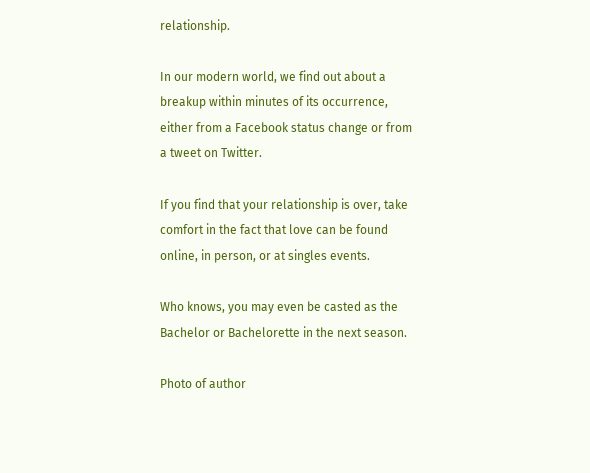relationship.

In our modern world, we find out about a breakup within minutes of its occurrence, either from a Facebook status change or from a tweet on Twitter.

If you find that your relationship is over, take comfort in the fact that love can be found online, in person, or at singles events.

Who knows, you may even be casted as the Bachelor or Bachelorette in the next season.

Photo of author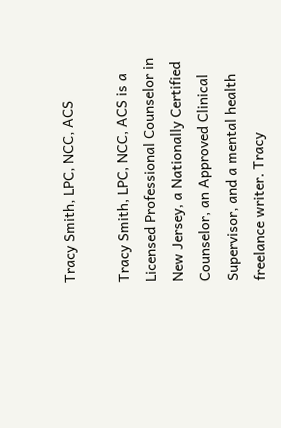Tracy Smith, LPC, NCC, ACS

Tracy Smith, LPC, NCC, ACS is a Licensed Professional Counselor in New Jersey, a Nationally Certified Counselor, an Approved Clinical Supervisor, and a mental health freelance writer. Tracy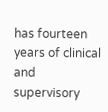has fourteen years of clinical and supervisory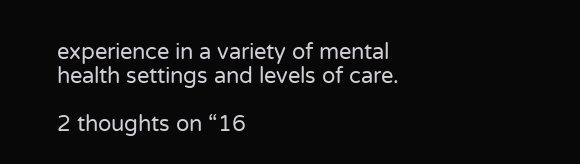experience in a variety of mental health settings and levels of care.

2 thoughts on “16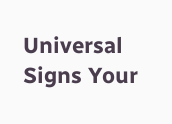Universal Signs Your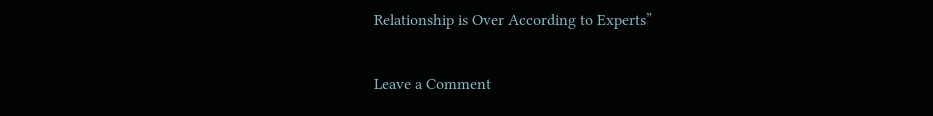Relationship is Over According to Experts”

Leave a Comment